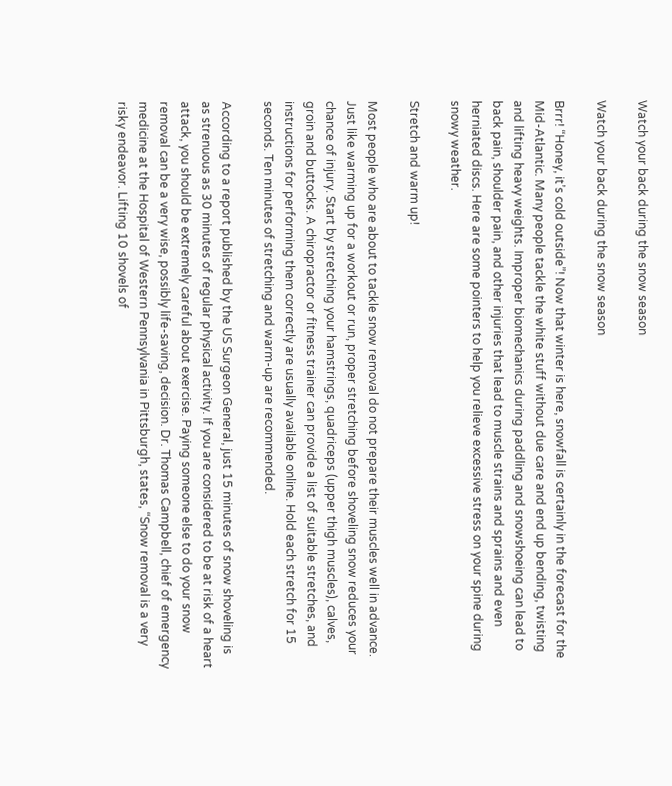Watch your back during the snow season

Watch your back during the snow season

Brrr! “Honey, it’s cold outside”! Now that winter is here, snowfall is certainly in the forecast for the Mid-Atlantic. Many people tackle the white stuff without due care and end up bending, twisting and lifting heavy weights. Improper biomechanics during paddling and snowshoeing can lead to back pain, shoulder pain, and other injuries that lead to muscle strains and sprains and even herniated discs. Here are some pointers to help you relieve excessive stress on your spine during snowy weather.

Stretch and warm up!

Most people who are about to tackle snow removal do not prepare their muscles well in advance. Just like warming up for a workout or run, proper stretching before shoveling snow reduces your chance of injury. Start by stretching your hamstrings, quadriceps (upper thigh muscles), calves, groin and buttocks. A chiropractor or fitness trainer can provide a list of suitable stretches, and instructions for performing them correctly are usually available online. Hold each stretch for 15 seconds. Ten minutes of stretching and warm-up are recommended.

According to a report published by the US Surgeon General, just 15 minutes of snow shoveling is as strenuous as 30 minutes of regular physical activity. If you are considered to be at risk of a heart attack, you should be extremely careful about exercise. Paying someone else to do your snow removal can be a very wise, possibly life-saving, decision. Dr. Thomas Campbell, chief of emergency medicine at the Hospital of Western Pennsylvania in Pittsburgh, states, “Snow removal is a very risky endeavor. Lifting 10 shovels of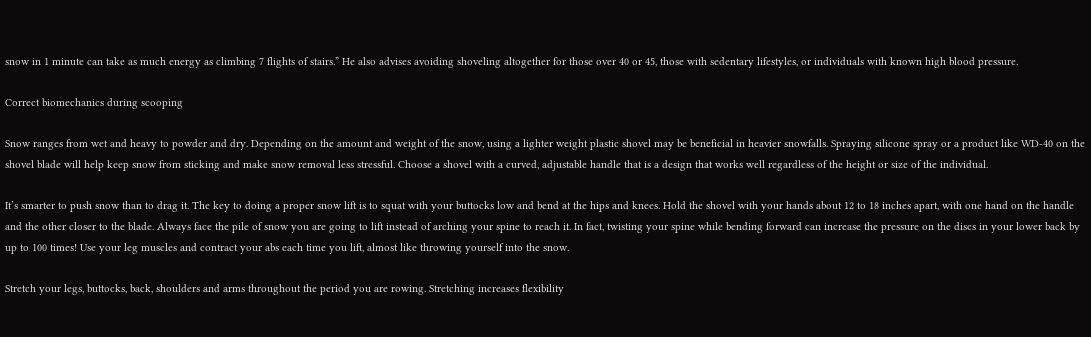snow in 1 minute can take as much energy as climbing 7 flights of stairs.” He also advises avoiding shoveling altogether for those over 40 or 45, those with sedentary lifestyles, or individuals with known high blood pressure.

Correct biomechanics during scooping

Snow ranges from wet and heavy to powder and dry. Depending on the amount and weight of the snow, using a lighter weight plastic shovel may be beneficial in heavier snowfalls. Spraying silicone spray or a product like WD-40 on the shovel blade will help keep snow from sticking and make snow removal less stressful. Choose a shovel with a curved, adjustable handle that is a design that works well regardless of the height or size of the individual.

It’s smarter to push snow than to drag it. The key to doing a proper snow lift is to squat with your buttocks low and bend at the hips and knees. Hold the shovel with your hands about 12 to 18 inches apart, with one hand on the handle and the other closer to the blade. Always face the pile of snow you are going to lift instead of arching your spine to reach it. In fact, twisting your spine while bending forward can increase the pressure on the discs in your lower back by up to 100 times! Use your leg muscles and contract your abs each time you lift, almost like throwing yourself into the snow.

Stretch your legs, buttocks, back, shoulders and arms throughout the period you are rowing. Stretching increases flexibility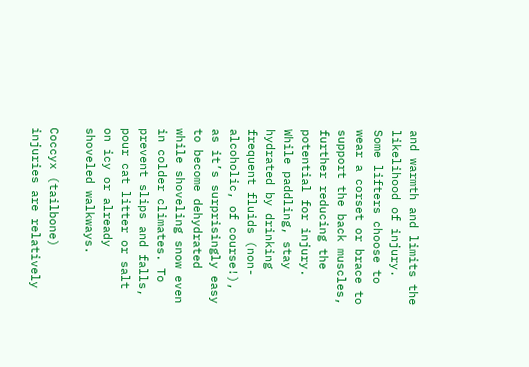and warmth and limits the likelihood of injury. Some lifters choose to wear a corset or brace to support the back muscles, further reducing the potential for injury. While paddling, stay hydrated by drinking frequent fluids (non-alcoholic, of course!), as it’s surprisingly easy to become dehydrated while shoveling snow even in colder climates. To prevent slips and falls, pour cat litter or salt on icy or already shoveled walkways.

Coccyx (tailbone) injuries are relatively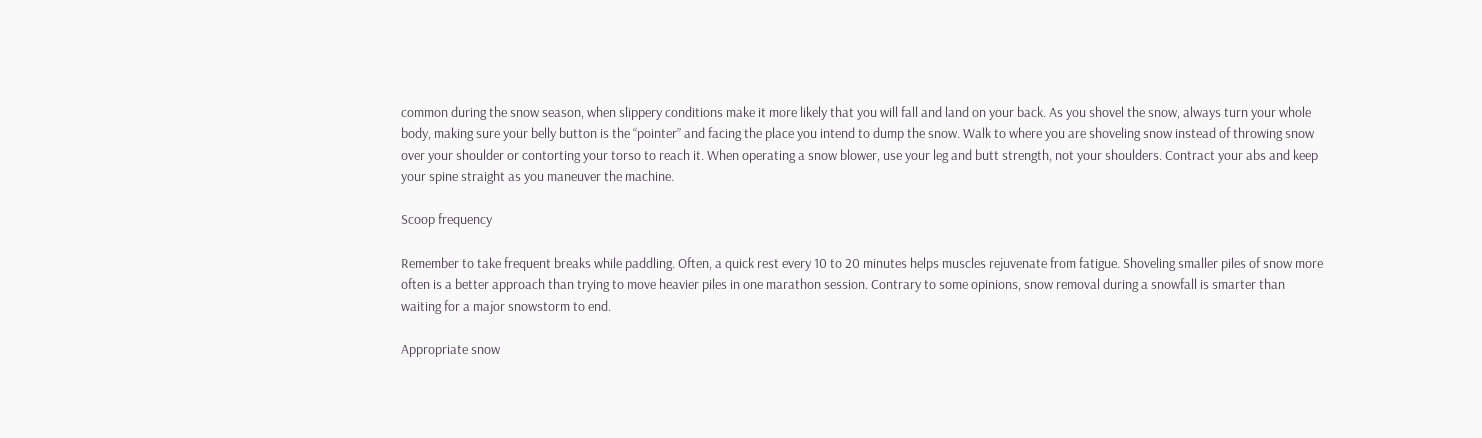common during the snow season, when slippery conditions make it more likely that you will fall and land on your back. As you shovel the snow, always turn your whole body, making sure your belly button is the “pointer” and facing the place you intend to dump the snow. Walk to where you are shoveling snow instead of throwing snow over your shoulder or contorting your torso to reach it. When operating a snow blower, use your leg and butt strength, not your shoulders. Contract your abs and keep your spine straight as you maneuver the machine.

Scoop frequency

Remember to take frequent breaks while paddling. Often, a quick rest every 10 to 20 minutes helps muscles rejuvenate from fatigue. Shoveling smaller piles of snow more often is a better approach than trying to move heavier piles in one marathon session. Contrary to some opinions, snow removal during a snowfall is smarter than waiting for a major snowstorm to end.

Appropriate snow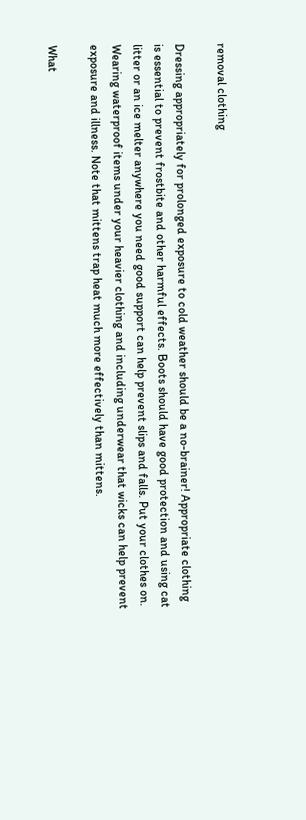removal clothing

Dressing appropriately for prolonged exposure to cold weather should be a no-brainer! Appropriate clothing is essential to prevent frostbite and other harmful effects. Boots should have good protection and using cat litter or an ice melter anywhere you need good support can help prevent slips and falls. Put your clothes on. Wearing waterproof items under your heavier clothing and including underwear that wicks can help prevent exposure and illness. Note that mittens trap heat much more effectively than mittens.

What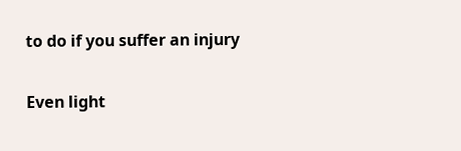to do if you suffer an injury

Even light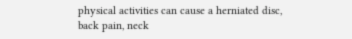physical activities can cause a herniated disc, back pain, neck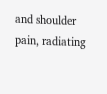and shoulder pain, radiating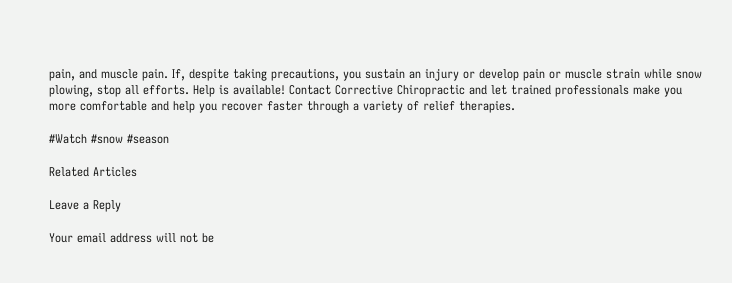pain, and muscle pain. If, despite taking precautions, you sustain an injury or develop pain or muscle strain while snow plowing, stop all efforts. Help is available! Contact Corrective Chiropractic and let trained professionals make you more comfortable and help you recover faster through a variety of relief therapies.

#Watch #snow #season

Related Articles

Leave a Reply

Your email address will not be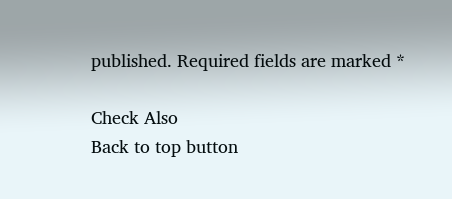published. Required fields are marked *

Check Also
Back to top button